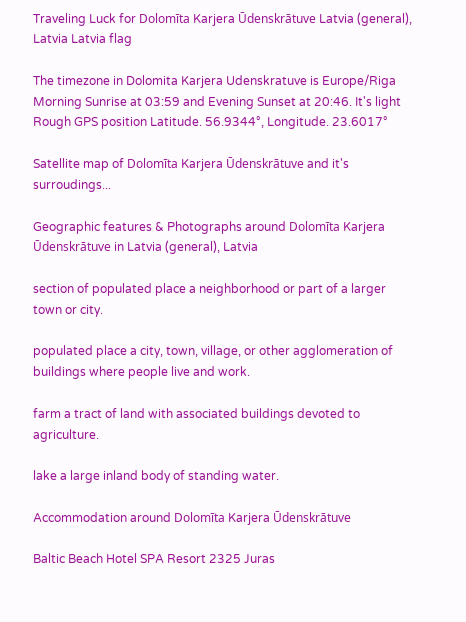Traveling Luck for Dolomīta Karjera Ūdenskrātuve Latvia (general), Latvia Latvia flag

The timezone in Dolomita Karjera Udenskratuve is Europe/Riga
Morning Sunrise at 03:59 and Evening Sunset at 20:46. It's light
Rough GPS position Latitude. 56.9344°, Longitude. 23.6017°

Satellite map of Dolomīta Karjera Ūdenskrātuve and it's surroudings...

Geographic features & Photographs around Dolomīta Karjera Ūdenskrātuve in Latvia (general), Latvia

section of populated place a neighborhood or part of a larger town or city.

populated place a city, town, village, or other agglomeration of buildings where people live and work.

farm a tract of land with associated buildings devoted to agriculture.

lake a large inland body of standing water.

Accommodation around Dolomīta Karjera Ūdenskrātuve

Baltic Beach Hotel SPA Resort 2325 Juras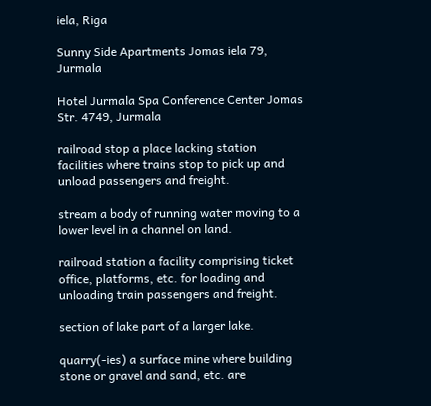iela, Riga

Sunny Side Apartments Jomas iela 79, Jurmala

Hotel Jurmala Spa Conference Center Jomas Str. 4749, Jurmala

railroad stop a place lacking station facilities where trains stop to pick up and unload passengers and freight.

stream a body of running water moving to a lower level in a channel on land.

railroad station a facility comprising ticket office, platforms, etc. for loading and unloading train passengers and freight.

section of lake part of a larger lake.

quarry(-ies) a surface mine where building stone or gravel and sand, etc. are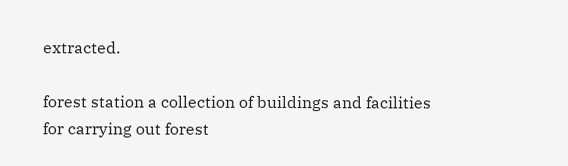extracted.

forest station a collection of buildings and facilities for carrying out forest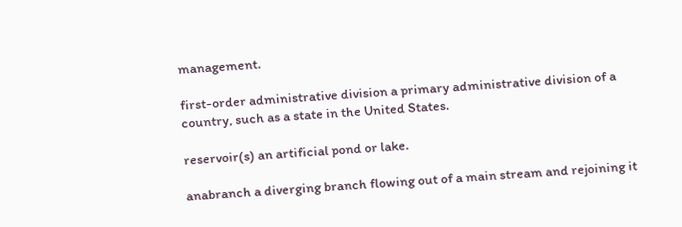management.

first-order administrative division a primary administrative division of a country, such as a state in the United States.

reservoir(s) an artificial pond or lake.

anabranch a diverging branch flowing out of a main stream and rejoining it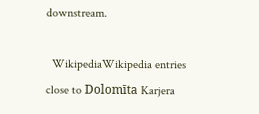downstream.

  WikipediaWikipedia entries close to Dolomīta Karjera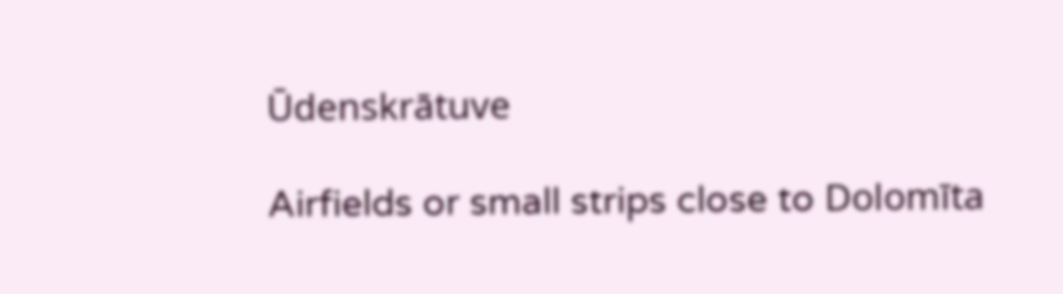Ūdenskrātuve

Airfields or small strips close to Dolomīta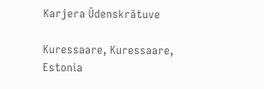Karjera Ūdenskrātuve

Kuressaare, Kuressaare, Estonia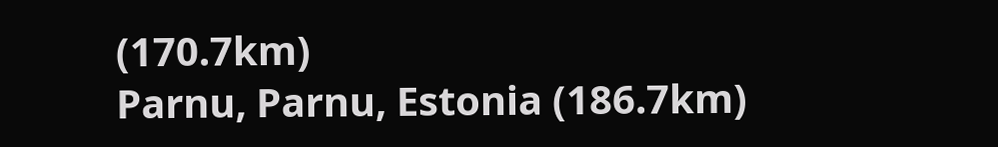(170.7km)
Parnu, Parnu, Estonia (186.7km)